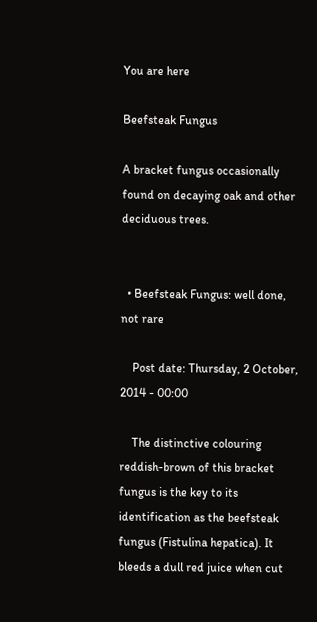You are here

Beefsteak Fungus

A bracket fungus occasionally found on decaying oak and other deciduous trees.


  • Beefsteak Fungus: well done, not rare

    Post date: Thursday, 2 October, 2014 - 00:00

    The distinctive colouring reddish-brown of this bracket fungus is the key to its identification as the beefsteak fungus (Fistulina hepatica). It bleeds a dull red juice when cut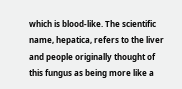which is blood-like. The scientific name, hepatica, refers to the liver and people originally thought of this fungus as being more like a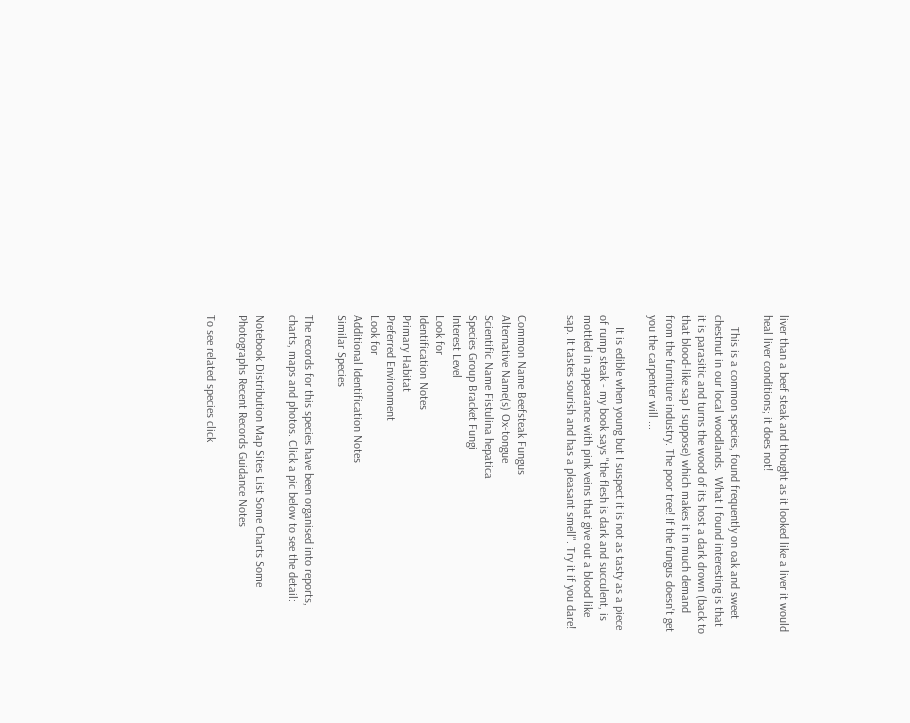liver than a beef steak and thought as it looked like a liver it would heal liver conditions; it does not!

    This is a common species, found frequently on oak and sweet chestnut in our local woodlands.  What I found interesting is that it is parasitic and turns the wood of its host a dark drown (back to that blood-like sap I suppose) which makes it in much demand from the furniture industry. The poor tree! If the fungus doesn't get you the carpenter will ...

    It is edible when young but I suspect it is not as tasty as a piece of rump steak - my book says "the flesh is dark and succulent, is mottled in appearance with pink veins that give out a blood like sap. It tastes sourish and has a pleasant smell". Try it if you dare!


Common Name Beefsteak Fungus
Alternative Name(s) Ox-tongue
Scientific Name Fistulina hepatica
Species Group Bracket Fungi
Interest Level
Look for
Identification Notes
Primary Habitat
Preferred Environment
Look for
Additional Identification Notes
Similar Species

The records for this species have been organised into reports, charts, maps and photos. Click a pic below to see the detail:

Notebook Distribution Map Sites List Some Charts Some Photographs Recent Records Guidance Notes

To see related species click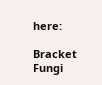here:

Bracket Fungi